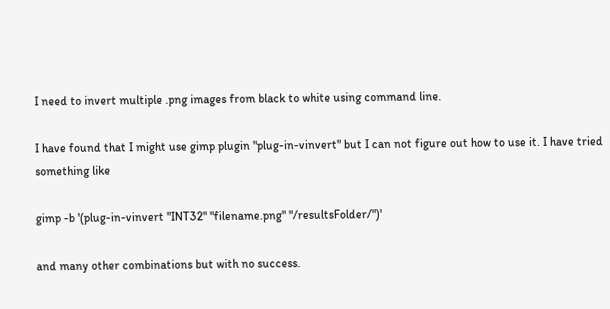I need to invert multiple .png images from black to white using command line.

I have found that I might use gimp plugin "plug-in-vinvert" but I can not figure out how to use it. I have tried something like

gimp -b '(plug-in-vinvert "INT32" "filename.png" "/resultsFolder/")'

and many other combinations but with no success.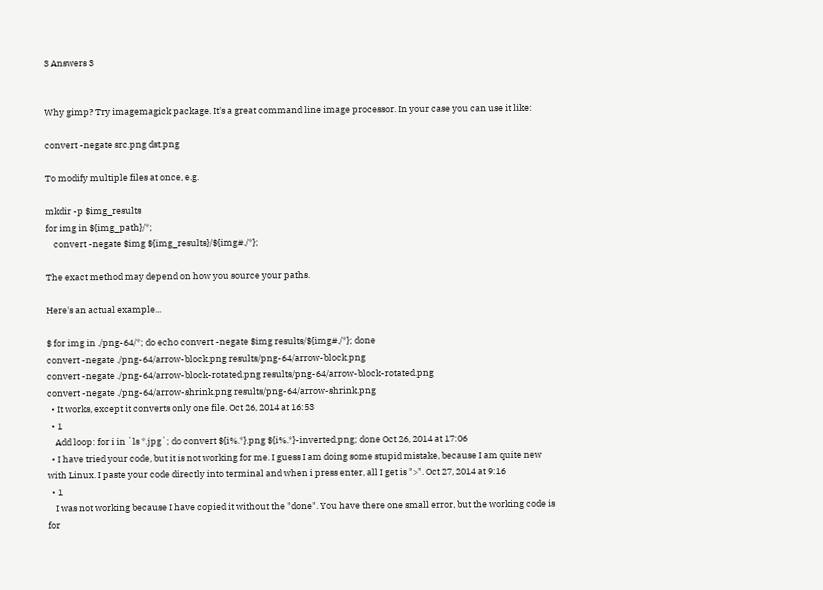3 Answers 3


Why gimp? Try imagemagick package. It's a great command line image processor. In your case you can use it like:

convert -negate src.png dst.png

To modify multiple files at once, e.g.

mkdir -p $img_results
for img in ${img_path}/*;
    convert -negate $img ${img_results}/${img#./*};

The exact method may depend on how you source your paths.

Here's an actual example...

$ for img in ./png-64/*; do echo convert -negate $img results/${img#./*}; done
convert -negate ./png-64/arrow-block.png results/png-64/arrow-block.png
convert -negate ./png-64/arrow-block-rotated.png results/png-64/arrow-block-rotated.png
convert -negate ./png-64/arrow-shrink.png results/png-64/arrow-shrink.png
  • It works, except it converts only one file. Oct 26, 2014 at 16:53
  • 1
    Add loop: for i in `ls *.jpg`; do convert ${i%.*}.png ${i%.*}-inverted.png; done Oct 26, 2014 at 17:06
  • I have tried your code, but it is not working for me. I guess I am doing some stupid mistake, because I am quite new with Linux. I paste your code directly into terminal and when i press enter, all I get is ">". Oct 27, 2014 at 9:16
  • 1
    I was not working because I have copied it without the "done". You have there one small error, but the working code is for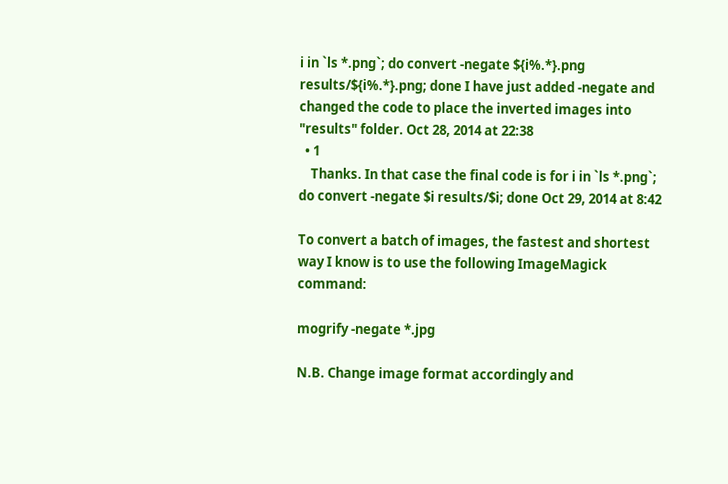i in `ls *.png`; do convert -negate ${i%.*}.png results/${i%.*}.png; done I have just added -negate and changed the code to place the inverted images into "results" folder. Oct 28, 2014 at 22:38
  • 1
    Thanks. In that case the final code is for i in `ls *.png`; do convert -negate $i results/$i; done Oct 29, 2014 at 8:42

To convert a batch of images, the fastest and shortest way I know is to use the following ImageMagick command:

mogrify -negate *.jpg

N.B. Change image format accordingly and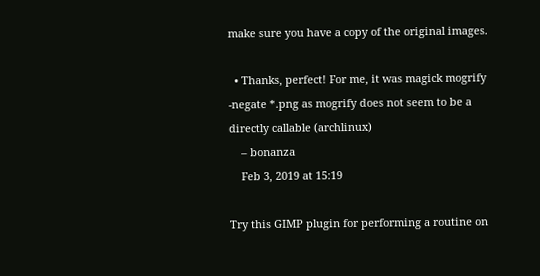make sure you have a copy of the original images.

  • Thanks, perfect! For me, it was magick mogrify -negate *.png as mogrify does not seem to be a directly callable (archlinux)
    – bonanza
    Feb 3, 2019 at 15:19

Try this GIMP plugin for performing a routine on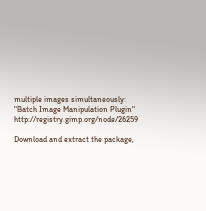multiple images simultaneously: "Batch Image Manipulation Plugin" http://registry.gimp.org/node/26259

Download and extract the package,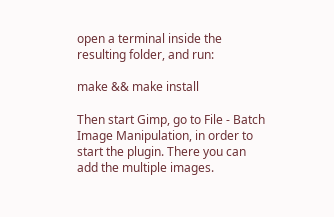open a terminal inside the resulting folder, and run:

make && make install

Then start Gimp, go to File - Batch Image Manipulation, in order to start the plugin. There you can add the multiple images.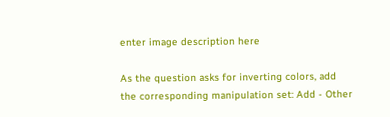enter image description here

As the question asks for inverting colors, add the corresponding manipulation set: Add - Other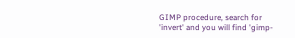GIMP procedure, search for 'invert' and you will find 'gimp-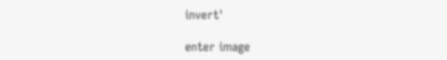invert'

enter image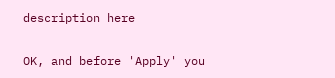description here

OK, and before 'Apply' you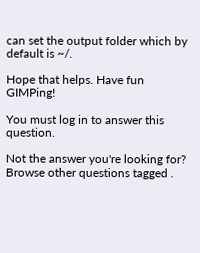can set the output folder which by default is ~/.

Hope that helps. Have fun GIMPing!

You must log in to answer this question.

Not the answer you're looking for? Browse other questions tagged .